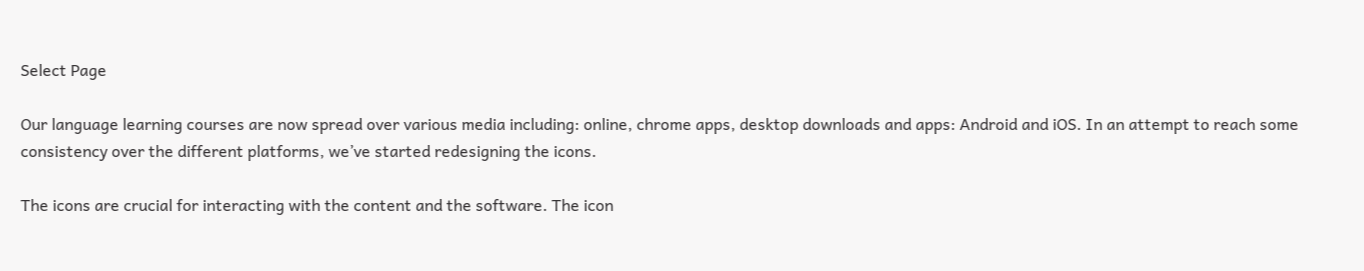Select Page

Our language learning courses are now spread over various media including: online, chrome apps, desktop downloads and apps: Android and iOS. In an attempt to reach some consistency over the different platforms, we’ve started redesigning the icons.

The icons are crucial for interacting with the content and the software. The icon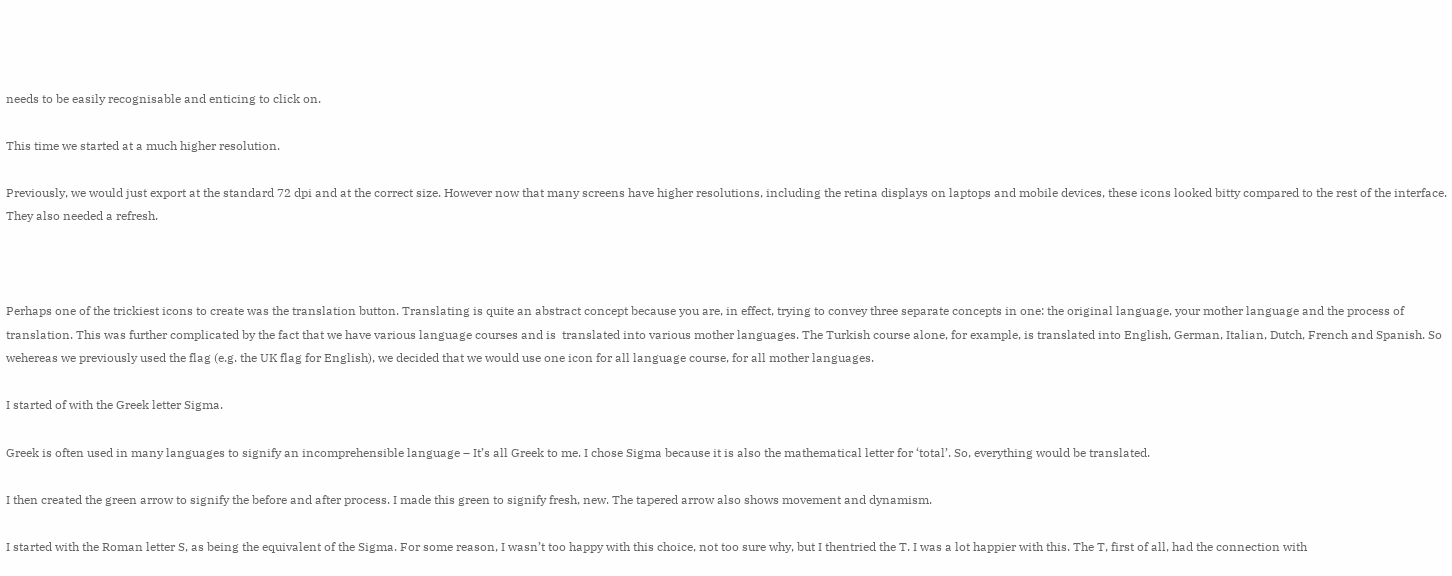needs to be easily recognisable and enticing to click on.

This time we started at a much higher resolution.

Previously, we would just export at the standard 72 dpi and at the correct size. However now that many screens have higher resolutions, including the retina displays on laptops and mobile devices, these icons looked bitty compared to the rest of the interface. They also needed a refresh.



Perhaps one of the trickiest icons to create was the translation button. Translating is quite an abstract concept because you are, in effect, trying to convey three separate concepts in one: the original language, your mother language and the process of translation. This was further complicated by the fact that we have various language courses and is  translated into various mother languages. The Turkish course alone, for example, is translated into English, German, Italian, Dutch, French and Spanish. So wehereas we previously used the flag (e.g. the UK flag for English), we decided that we would use one icon for all language course, for all mother languages.

I started of with the Greek letter Sigma.

Greek is often used in many languages to signify an incomprehensible language – It’s all Greek to me. I chose Sigma because it is also the mathematical letter for ‘total’. So, everything would be translated.

I then created the green arrow to signify the before and after process. I made this green to signify fresh, new. The tapered arrow also shows movement and dynamism.

I started with the Roman letter S, as being the equivalent of the Sigma. For some reason, I wasn’t too happy with this choice, not too sure why, but I thentried the T. I was a lot happier with this. The T, first of all, had the connection with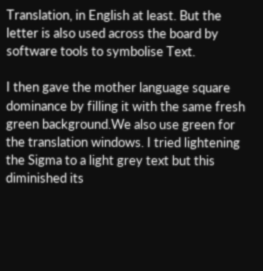Translation, in English at least. But the letter is also used across the board by software tools to symbolise Text.

I then gave the mother language square dominance by filling it with the same fresh green background.We also use green for the translation windows. I tried lightening the Sigma to a light grey text but this diminished its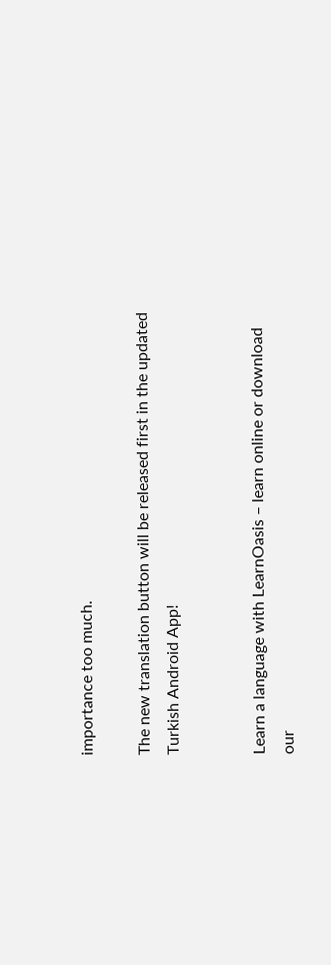importance too much.

The new translation button will be released first in the updated Turkish Android App!


Learn a language with LearnOasis – learn online or download our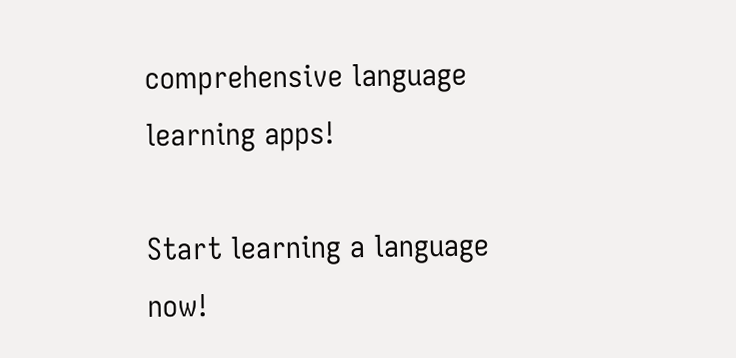comprehensive language learning apps!

Start learning a language now!